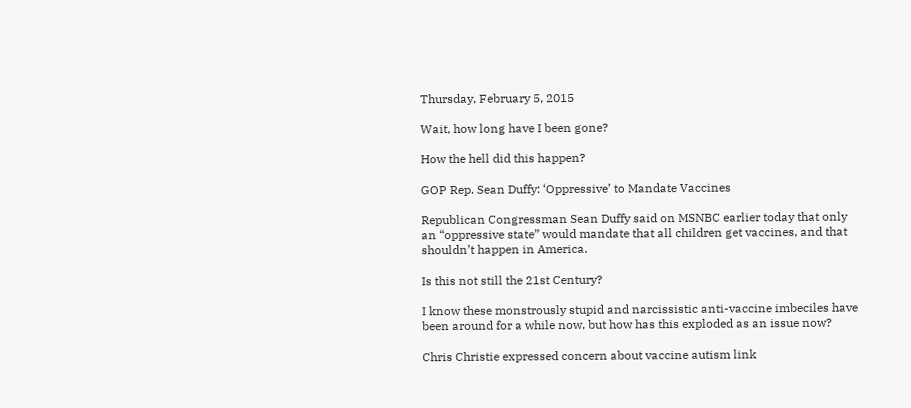Thursday, February 5, 2015

Wait, how long have I been gone?

How the hell did this happen?

GOP Rep. Sean Duffy: ‘Oppressive’ to Mandate Vaccines

Republican Congressman Sean Duffy said on MSNBC earlier today that only an “oppressive state” would mandate that all children get vaccines, and that shouldn’t happen in America.

Is this not still the 21st Century?

I know these monstrously stupid and narcissistic anti-vaccine imbeciles have been around for a while now, but how has this exploded as an issue now?

Chris Christie expressed concern about vaccine autism link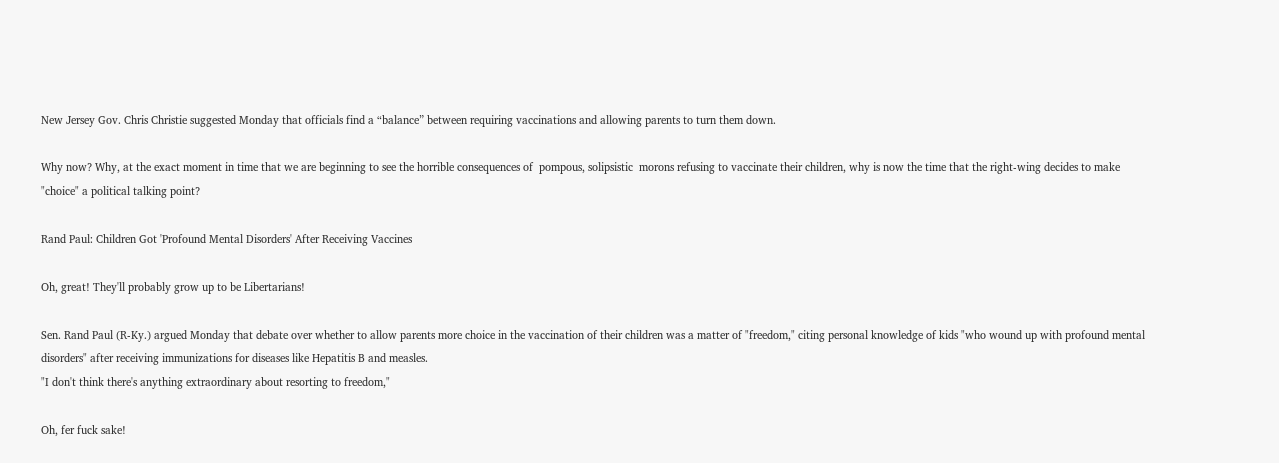New Jersey Gov. Chris Christie suggested Monday that officials find a “balance” between requiring vaccinations and allowing parents to turn them down.

Why now? Why, at the exact moment in time that we are beginning to see the horrible consequences of  pompous, solipsistic  morons refusing to vaccinate their children, why is now the time that the right-wing decides to make "choice" a political talking point?

Rand Paul: Children Got 'Profound Mental Disorders' After Receiving Vaccines

Oh, great! They'll probably grow up to be Libertarians!

Sen. Rand Paul (R-Ky.) argued Monday that debate over whether to allow parents more choice in the vaccination of their children was a matter of "freedom," citing personal knowledge of kids "who wound up with profound mental disorders" after receiving immunizations for diseases like Hepatitis B and measles.
"I don't think there's anything extraordinary about resorting to freedom,"

Oh, fer fuck sake!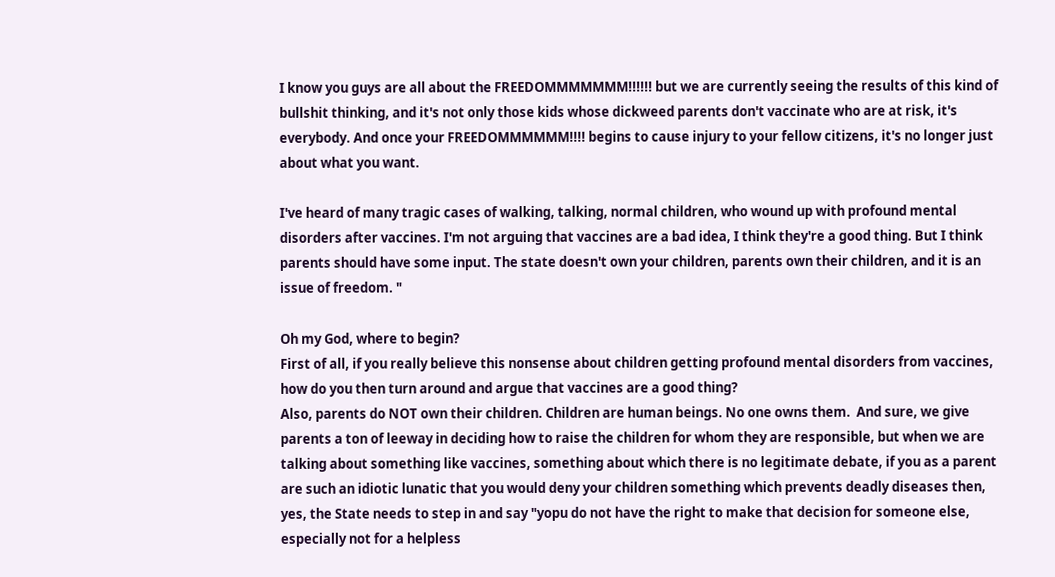I know you guys are all about the FREEDOMMMMMMM!!!!!! but we are currently seeing the results of this kind of bullshit thinking, and it's not only those kids whose dickweed parents don't vaccinate who are at risk, it's everybody. And once your FREEDOMMMMMM!!!! begins to cause injury to your fellow citizens, it's no longer just about what you want.

I've heard of many tragic cases of walking, talking, normal children, who wound up with profound mental disorders after vaccines. I'm not arguing that vaccines are a bad idea, I think they're a good thing. But I think parents should have some input. The state doesn't own your children, parents own their children, and it is an issue of freedom. "

Oh my God, where to begin?
First of all, if you really believe this nonsense about children getting profound mental disorders from vaccines, how do you then turn around and argue that vaccines are a good thing?
Also, parents do NOT own their children. Children are human beings. No one owns them.  And sure, we give parents a ton of leeway in deciding how to raise the children for whom they are responsible, but when we are talking about something like vaccines, something about which there is no legitimate debate, if you as a parent are such an idiotic lunatic that you would deny your children something which prevents deadly diseases then, yes, the State needs to step in and say "yopu do not have the right to make that decision for someone else, especially not for a helpless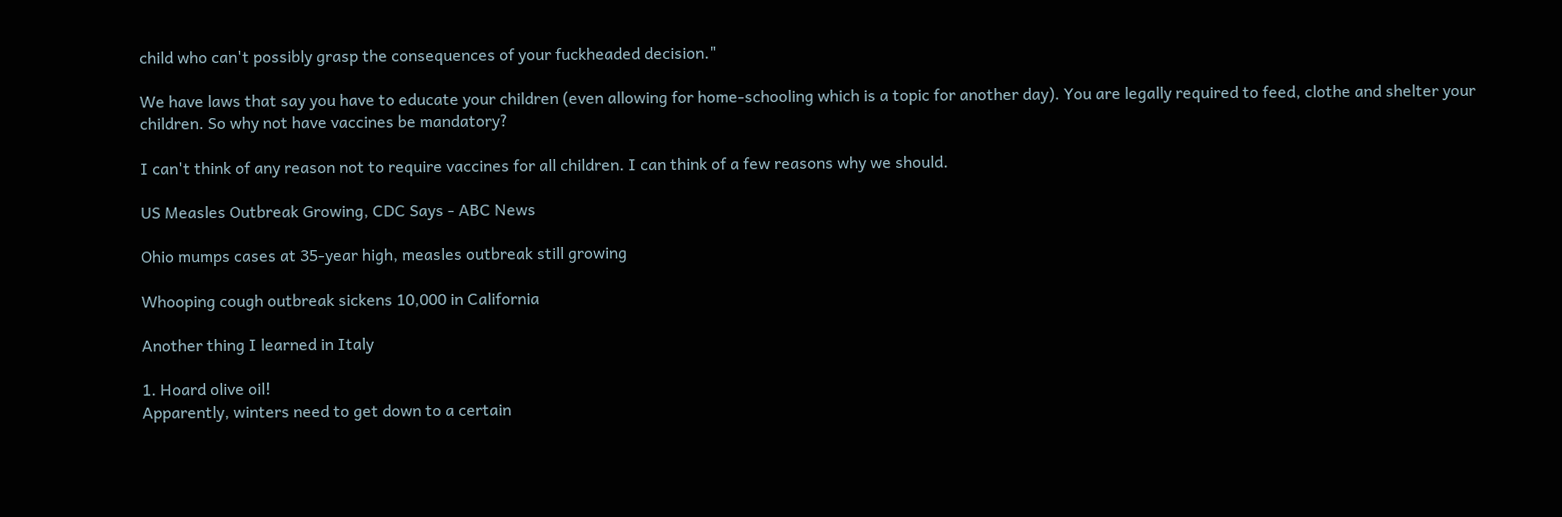child who can't possibly grasp the consequences of your fuckheaded decision."

We have laws that say you have to educate your children (even allowing for home-schooling which is a topic for another day). You are legally required to feed, clothe and shelter your children. So why not have vaccines be mandatory?

I can't think of any reason not to require vaccines for all children. I can think of a few reasons why we should.

US Measles Outbreak Growing, CDC Says - ABC News

Ohio mumps cases at 35-year high, measles outbreak still growing

Whooping cough outbreak sickens 10,000 in California

Another thing I learned in Italy

1. Hoard olive oil!
Apparently, winters need to get down to a certain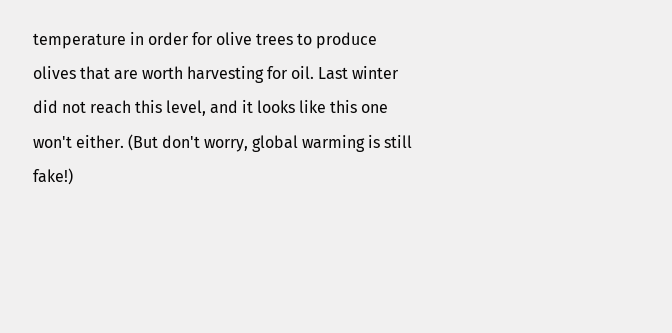temperature in order for olive trees to produce olives that are worth harvesting for oil. Last winter did not reach this level, and it looks like this one won't either. (But don't worry, global warming is still fake!)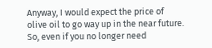Anyway, I would expect the price of olive oil to go way up in the near future. So, even if you no longer need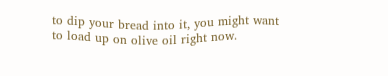to dip your bread into it, you might want to load up on olive oil right now.